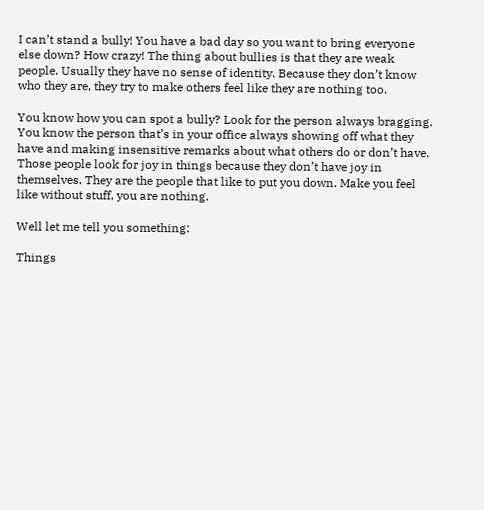I can’t stand a bully! You have a bad day so you want to bring everyone else down? How crazy! The thing about bullies is that they are weak people. Usually they have no sense of identity. Because they don’t know who they are, they try to make others feel like they are nothing too.

You know how you can spot a bully? Look for the person always bragging. You know the person that’s in your office always showing off what they have and making insensitive remarks about what others do or don’t have. Those people look for joy in things because they don’t have joy in themselves. They are the people that like to put you down. Make you feel like without stuff, you are nothing.

Well let me tell you something:

Things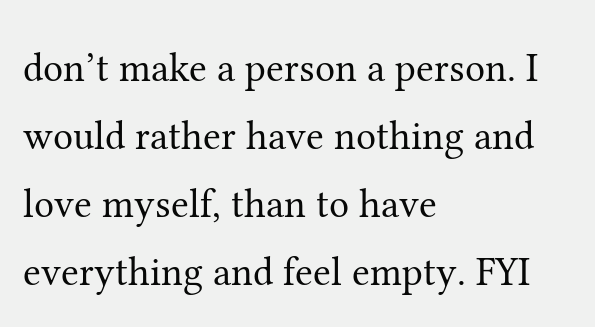don’t make a person a person. I would rather have nothing and love myself, than to have everything and feel empty. FYI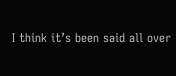I think it’s been said all over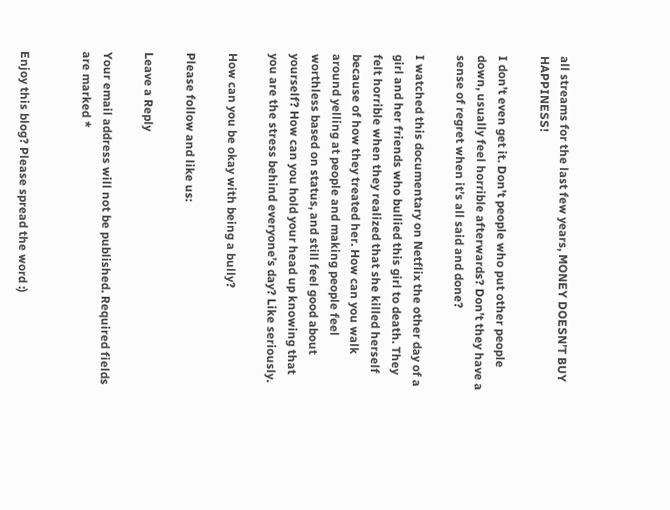all streams for the last few years, MONEY DOESN’T BUY HAPPINESS!

I don’t even get it. Don’t people who put other people down, usually feel horrible afterwards? Don’t they have a sense of regret when it’s all said and done?

I watched this documentary on Netflix the other day of a girl and her friends who bullied this girl to death. They felt horrible when they realized that she killed herself because of how they treated her. How can you walk around yelling at people and making people feel worthless based on status, and still feel good about yourself? How can you hold your head up knowing that you are the stress behind everyone’s day? Like seriously.

How can you be okay with being a bully?

Please follow and like us:

Leave a Reply

Your email address will not be published. Required fields are marked *


Enjoy this blog? Please spread the word :)